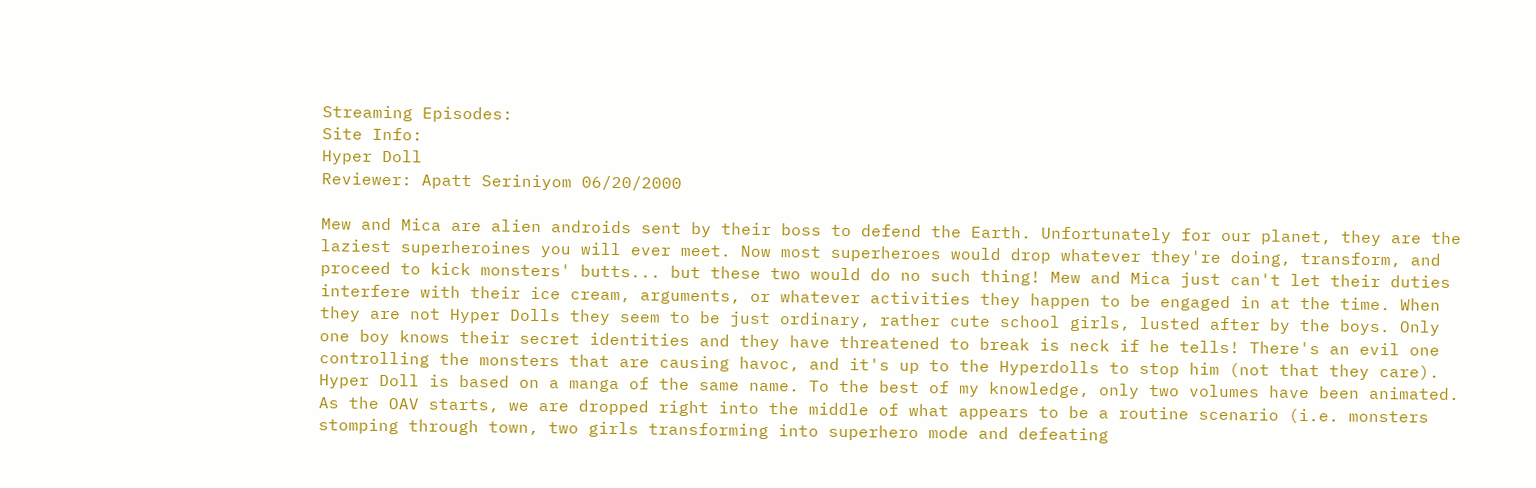Streaming Episodes:
Site Info:
Hyper Doll
Reviewer: Apatt Seriniyom 06/20/2000

Mew and Mica are alien androids sent by their boss to defend the Earth. Unfortunately for our planet, they are the laziest superheroines you will ever meet. Now most superheroes would drop whatever they're doing, transform, and proceed to kick monsters' butts... but these two would do no such thing! Mew and Mica just can't let their duties interfere with their ice cream, arguments, or whatever activities they happen to be engaged in at the time. When they are not Hyper Dolls they seem to be just ordinary, rather cute school girls, lusted after by the boys. Only one boy knows their secret identities and they have threatened to break is neck if he tells! There's an evil one controlling the monsters that are causing havoc, and it's up to the Hyperdolls to stop him (not that they care).
Hyper Doll is based on a manga of the same name. To the best of my knowledge, only two volumes have been animated.
As the OAV starts, we are dropped right into the middle of what appears to be a routine scenario (i.e. monsters stomping through town, two girls transforming into superhero mode and defeating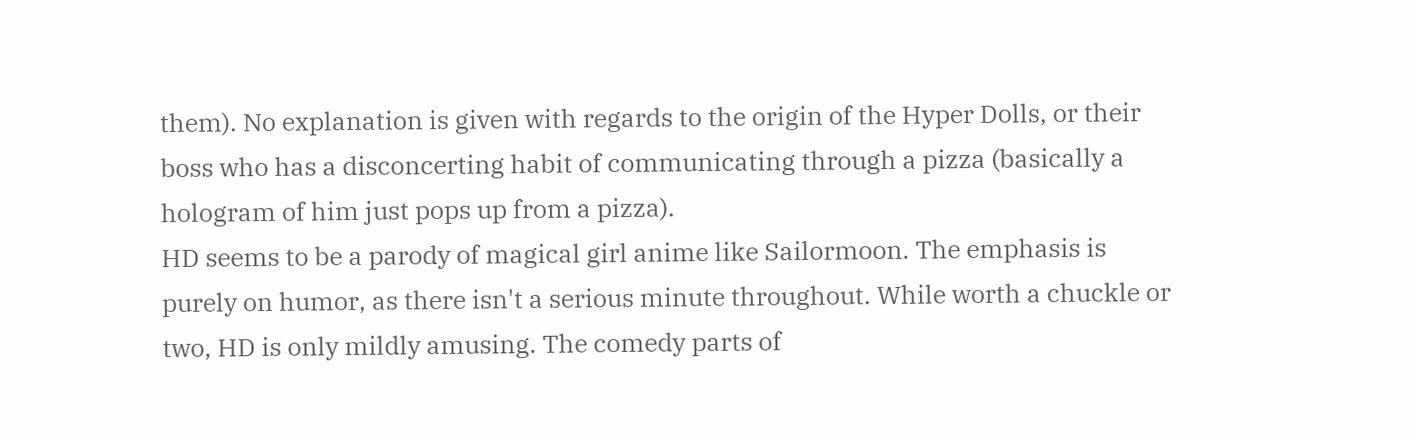them). No explanation is given with regards to the origin of the Hyper Dolls, or their boss who has a disconcerting habit of communicating through a pizza (basically a hologram of him just pops up from a pizza).
HD seems to be a parody of magical girl anime like Sailormoon. The emphasis is purely on humor, as there isn't a serious minute throughout. While worth a chuckle or two, HD is only mildly amusing. The comedy parts of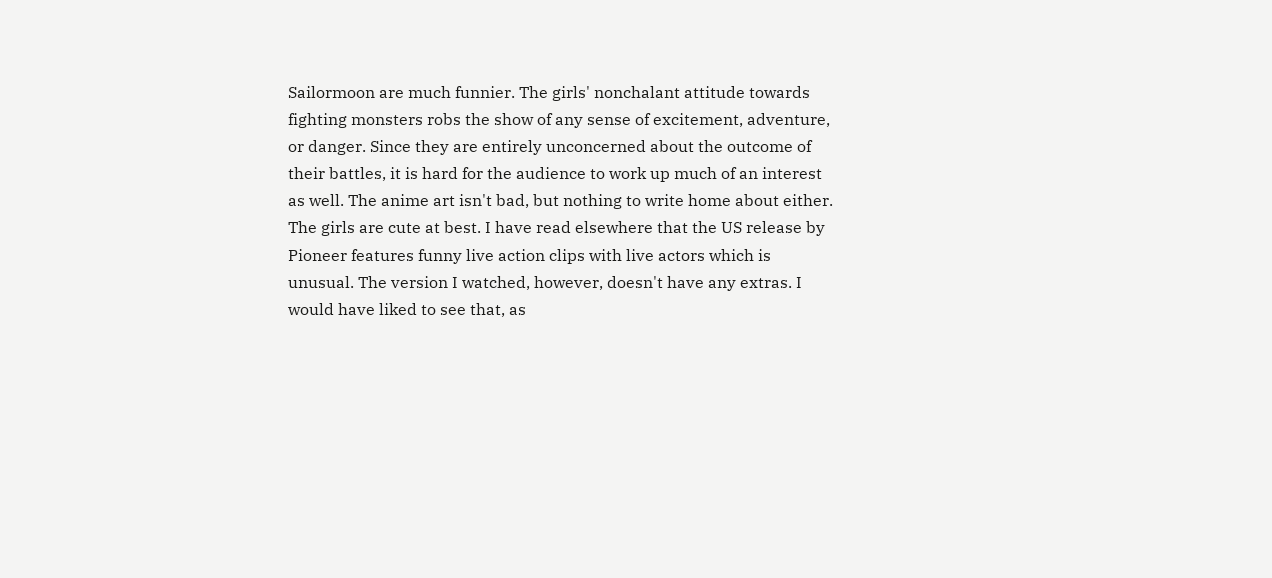Sailormoon are much funnier. The girls' nonchalant attitude towards fighting monsters robs the show of any sense of excitement, adventure, or danger. Since they are entirely unconcerned about the outcome of their battles, it is hard for the audience to work up much of an interest as well. The anime art isn't bad, but nothing to write home about either. The girls are cute at best. I have read elsewhere that the US release by Pioneer features funny live action clips with live actors which is unusual. The version I watched, however, doesn't have any extras. I would have liked to see that, as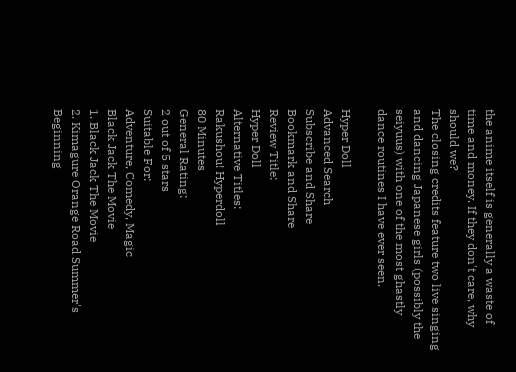the anime itself is generally a waste of time and money. If they don't care, why should we?
The closing credits feature two live singing and dancing Japanese girls (possibly the seiyuus) with one of the most ghastly dance routines I have ever seen.

Hyper Doll
Advanced Search
Subscribe and Share
Bookmark and Share
Review Title:
Hyper Doll
Alternative Titles:
Rakushou! Hyperdoll
80 Minutes
General Rating:
2 out of 5 stars
Suitable For:
Adventure, Comedy, Magic
Black Jack The Movie
1. Black Jack The Movie
2. Kimagure Orange Road Summer's Beginning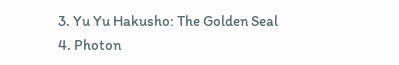3. Yu Yu Hakusho: The Golden Seal
4. Photon